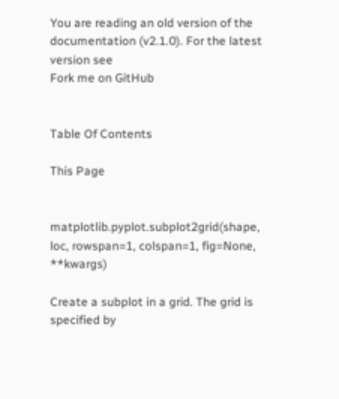You are reading an old version of the documentation (v2.1.0). For the latest version see
Fork me on GitHub


Table Of Contents

This Page


matplotlib.pyplot.subplot2grid(shape, loc, rowspan=1, colspan=1, fig=None, **kwargs)

Create a subplot in a grid. The grid is specified by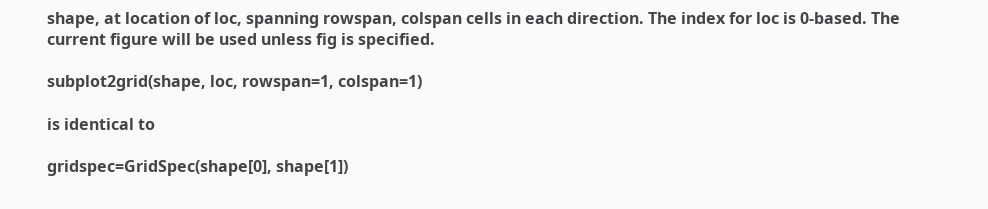shape, at location of loc, spanning rowspan, colspan cells in each direction. The index for loc is 0-based. The current figure will be used unless fig is specified.

subplot2grid(shape, loc, rowspan=1, colspan=1)

is identical to

gridspec=GridSpec(shape[0], shape[1])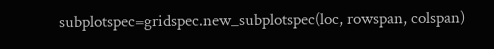subplotspec=gridspec.new_subplotspec(loc, rowspan, colspan)